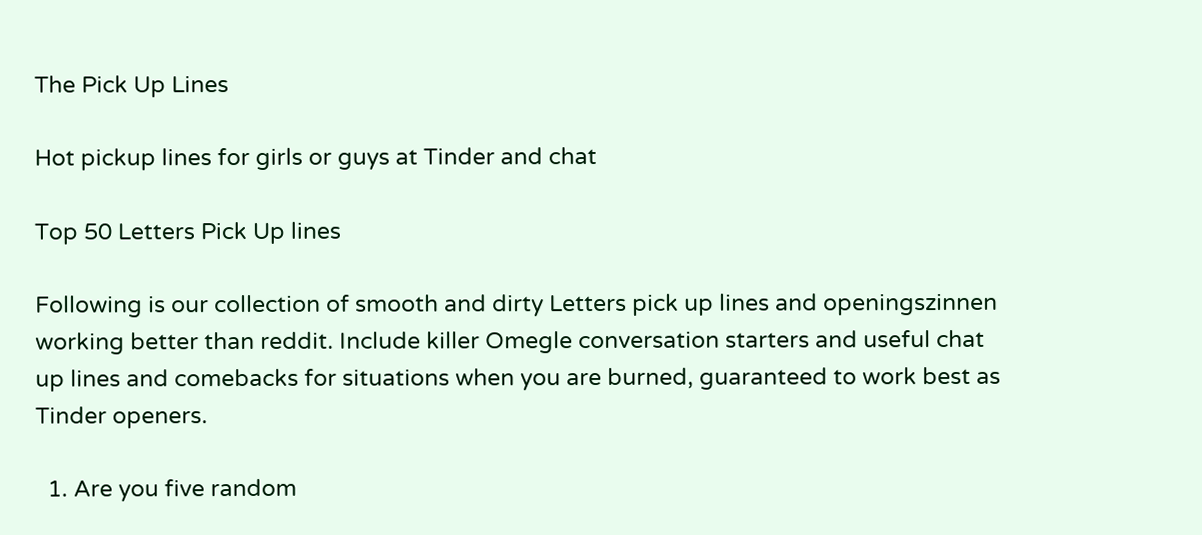The Pick Up Lines

Hot pickup lines for girls or guys at Tinder and chat

Top 50 Letters Pick Up lines

Following is our collection of smooth and dirty Letters pick up lines and openingszinnen working better than reddit. Include killer Omegle conversation starters and useful chat up lines and comebacks for situations when you are burned, guaranteed to work best as Tinder openers.

  1. Are you five random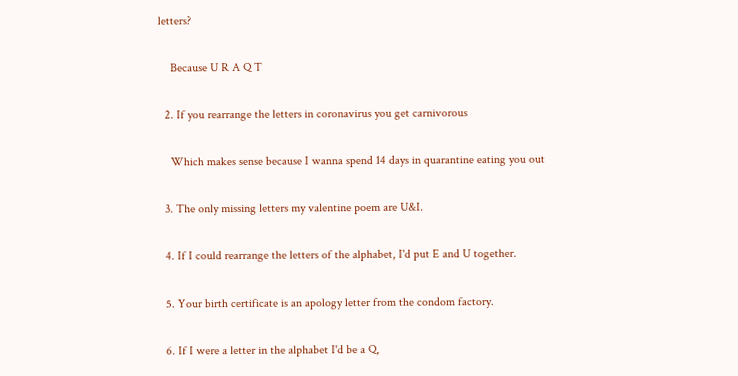letters?

    Because U R A Q T

  2. If you rearrange the letters in coronavirus you get carnivorous

    Which makes sense because I wanna spend 14 days in quarantine eating you out

  3. The only missing letters my valentine poem are U&I.

  4. If I could rearrange the letters of the alphabet, I'd put E and U together.

  5. Your birth certificate is an apology letter from the condom factory.

  6. If I were a letter in the alphabet I'd be a Q,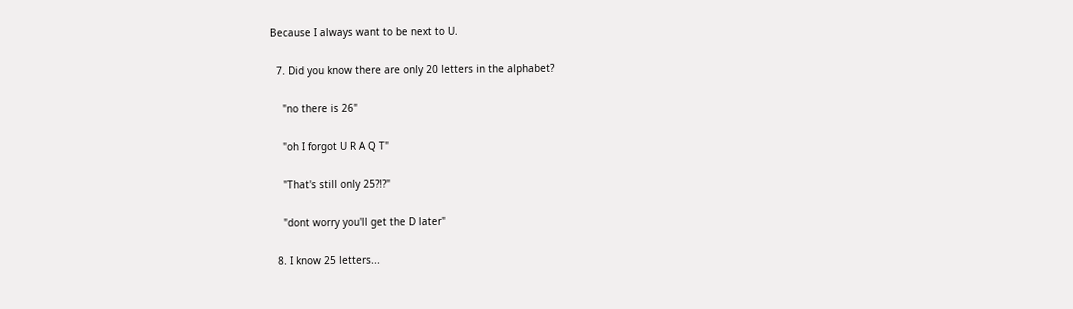Because I always want to be next to U.

  7. Did you know there are only 20 letters in the alphabet?

    "no there is 26"

    "oh I forgot U R A Q T"

    "That's still only 25?!?"

    "dont worry you'll get the D later"

  8. I know 25 letters...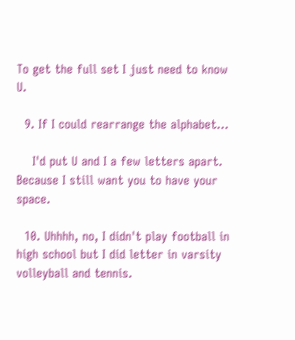To get the full set I just need to know U.

  9. If I could rearrange the alphabet...

    I'd put U and I a few letters apart. Because I still want you to have your space.

  10. Uhhhh, no, I didn't play football in high school but I did letter in varsity volleyball and tennis.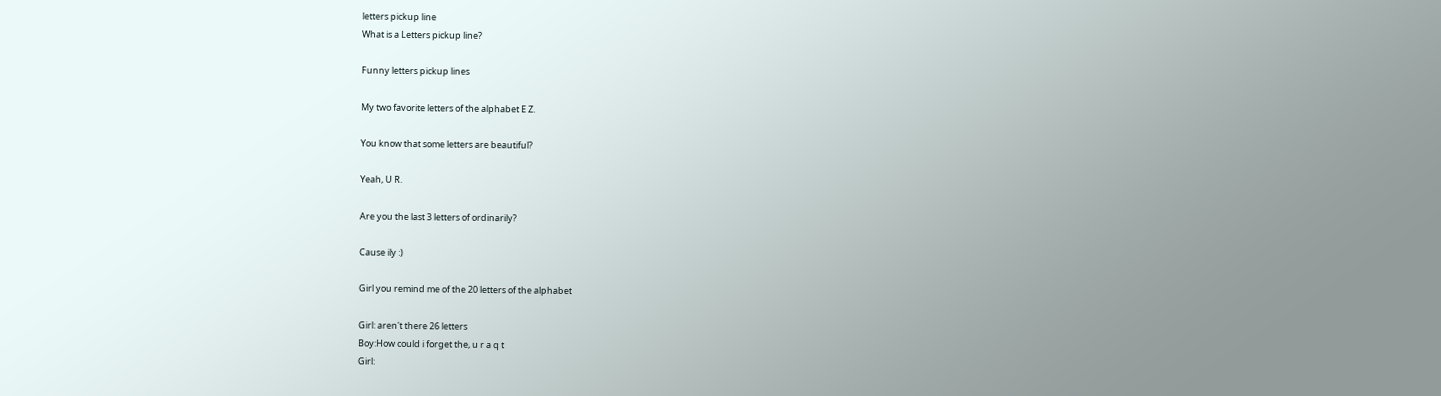letters pickup line
What is a Letters pickup line?

Funny letters pickup lines

My two favorite letters of the alphabet E Z.

You know that some letters are beautiful?

Yeah, U R.

Are you the last 3 letters of ordinarily?

Cause ily :)

Girl you remind me of the 20 letters of the alphabet

Girl: aren't there 26 letters
Boy:How could i forget the, u r a q t
Girl: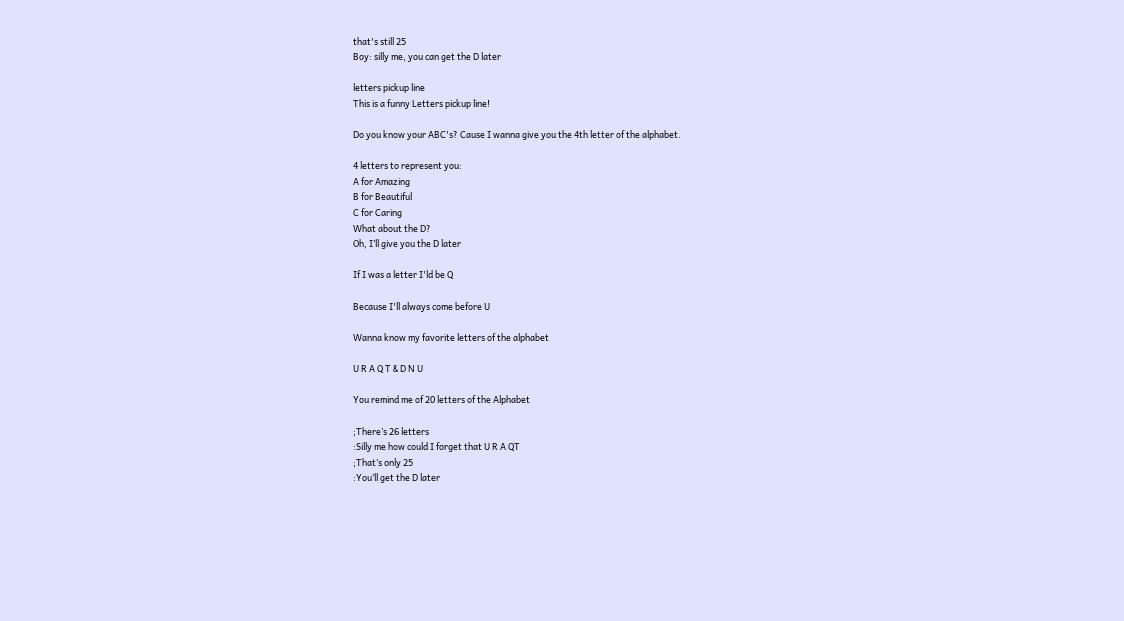that's still 25
Boy: silly me, you can get the D later

letters pickup line
This is a funny Letters pickup line!

Do you know your ABC's? Cause I wanna give you the 4th letter of the alphabet.

4 letters to represent you:
A for Amazing
B for Beautiful
C for Caring
What about the D?
Oh, I’ll give you the D later

If I was a letter I'ld be Q

Because I'll always come before U

Wanna know my favorite letters of the alphabet

U R A Q T & D N U

You remind me of 20 letters of the Alphabet

;There’s 26 letters
:Silly me how could I forget that U R A QT
;That’s only 25
:You’ll get the D later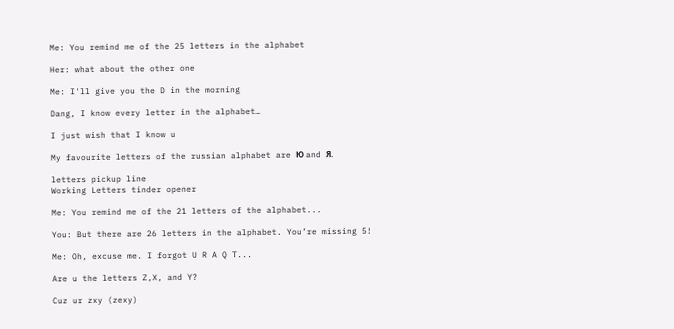Me: You remind me of the 25 letters in the alphabet

Her: what about the other one

Me: I'll give you the D in the morning

Dang, I know every letter in the alphabet…

I just wish that I know u

My favourite letters of the russian alphabet are Ю and Я.

letters pickup line
Working Letters tinder opener

Me: You remind me of the 21 letters of the alphabet...

You: But there are 26 letters in the alphabet. You’re missing 5!

Me: Oh, excuse me. I forgot U R A Q T...

Are u the letters Z,X, and Y?

Cuz ur zxy (zexy)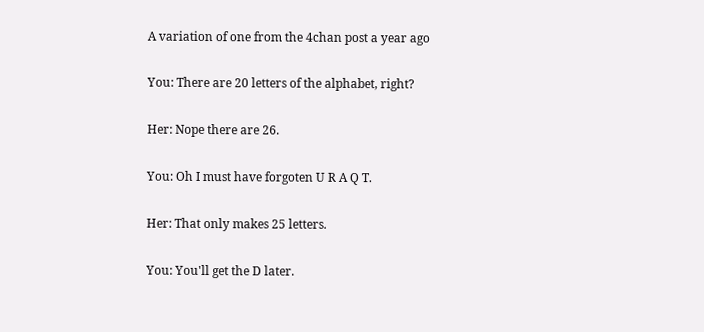A variation of one from the 4chan post a year ago

You: There are 20 letters of the alphabet, right?

Her: Nope there are 26.

You: Oh I must have forgoten U R A Q T.

Her: That only makes 25 letters.

You: You'll get the D later.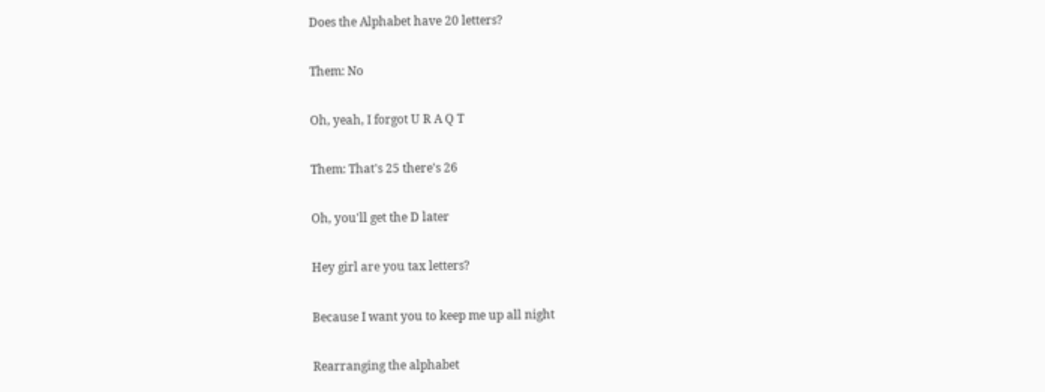Does the Alphabet have 20 letters?

Them: No

Oh, yeah, I forgot U R A Q T

Them: That's 25 there's 26

Oh, you'll get the D later

Hey girl are you tax letters?

Because I want you to keep me up all night

Rearranging the alphabet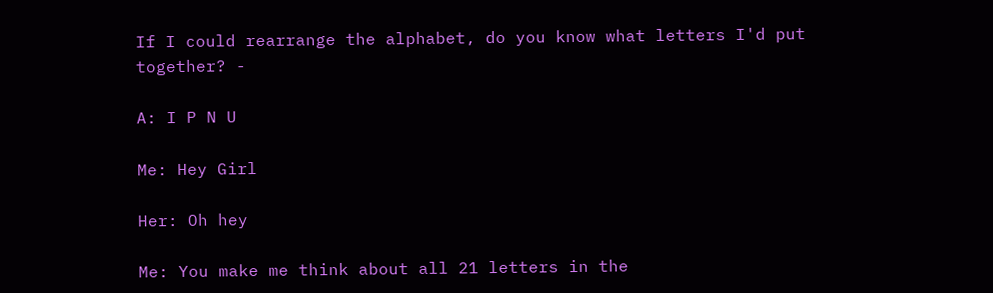If I could rearrange the alphabet, do you know what letters I'd put together? -

A: I P N U

Me: Hey Girl

Her: Oh hey

Me: You make me think about all 21 letters in the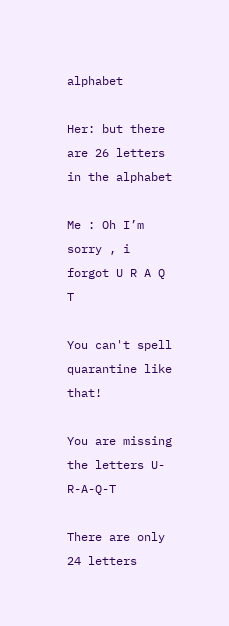alphabet

Her: but there are 26 letters in the alphabet

Me : Oh I’m sorry , i forgot U R A Q T

You can't spell quarantine like that!

You are missing the letters U-R-A-Q-T

There are only 24 letters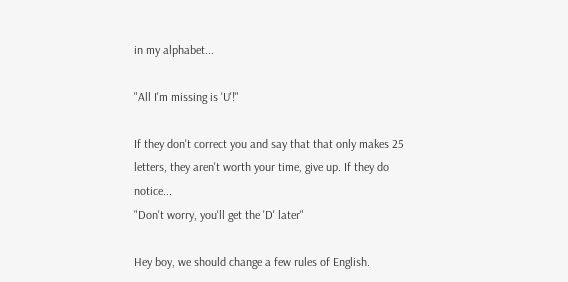in my alphabet...

"All I'm missing is 'U'!"

If they don't correct you and say that that only makes 25 letters, they aren't worth your time, give up. If they do notice...
"Don't worry, you'll get the 'D' later"

Hey boy, we should change a few rules of English.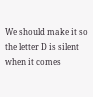We should make it so the letter D is silent when it comes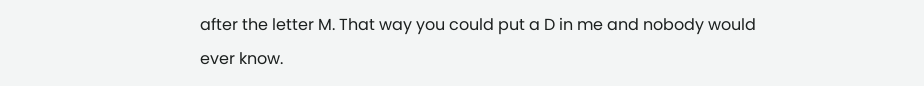after the letter M. That way you could put a D in me and nobody would ever know.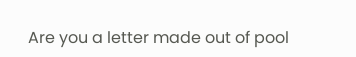Are you a letter made out of pool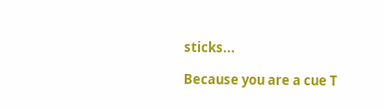sticks...

Because you are a cue T